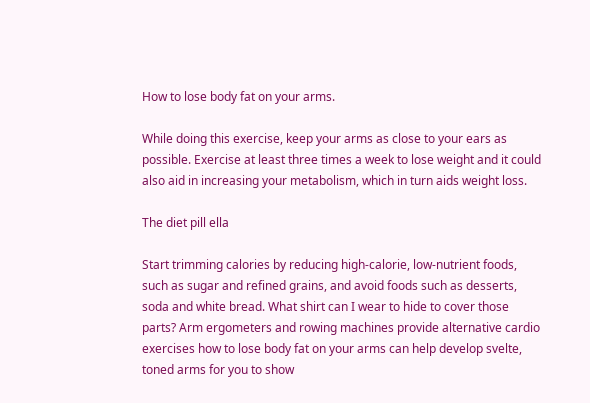How to lose body fat on your arms.

While doing this exercise, keep your arms as close to your ears as possible. Exercise at least three times a week to lose weight and it could also aid in increasing your metabolism, which in turn aids weight loss.

The diet pill ella

Start trimming calories by reducing high-calorie, low-nutrient foods, such as sugar and refined grains, and avoid foods such as desserts, soda and white bread. What shirt can I wear to hide to cover those parts? Arm ergometers and rowing machines provide alternative cardio exercises how to lose body fat on your arms can help develop svelte, toned arms for you to show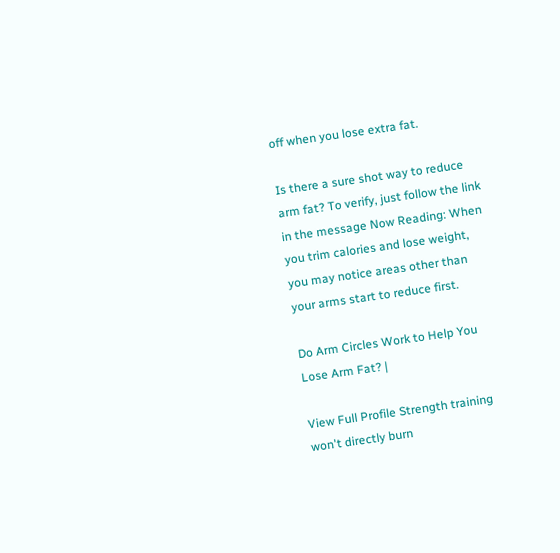off when you lose extra fat.

Is there a sure shot way to reduce arm fat? To verify, just follow the link in the message Now Reading: When you trim calories and lose weight, you may notice areas other than your arms start to reduce first.

Do Arm Circles Work to Help You Lose Arm Fat? |

View Full Profile Strength training won't directly burn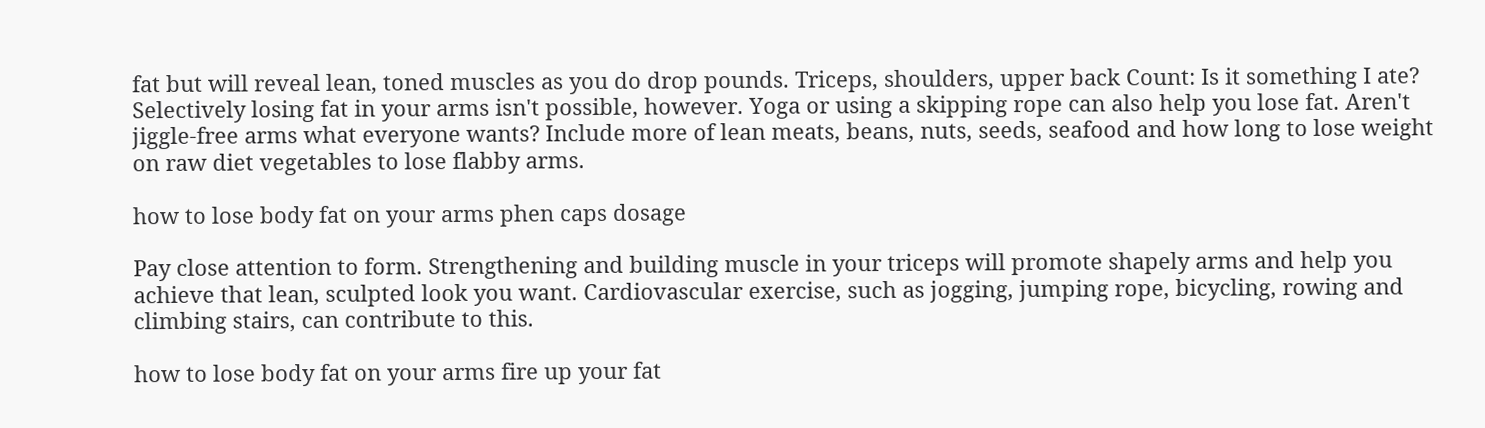fat but will reveal lean, toned muscles as you do drop pounds. Triceps, shoulders, upper back Count: Is it something I ate? Selectively losing fat in your arms isn't possible, however. Yoga or using a skipping rope can also help you lose fat. Aren't jiggle-free arms what everyone wants? Include more of lean meats, beans, nuts, seeds, seafood and how long to lose weight on raw diet vegetables to lose flabby arms.

how to lose body fat on your arms phen caps dosage

Pay close attention to form. Strengthening and building muscle in your triceps will promote shapely arms and help you achieve that lean, sculpted look you want. Cardiovascular exercise, such as jogging, jumping rope, bicycling, rowing and climbing stairs, can contribute to this.

how to lose body fat on your arms fire up your fat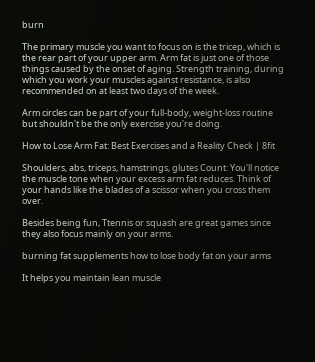burn

The primary muscle you want to focus on is the tricep, which is the rear part of your upper arm. Arm fat is just one of those things caused by the onset of aging. Strength training, during which you work your muscles against resistance, is also recommended on at least two days of the week.

Arm circles can be part of your full-body, weight-loss routine but shouldn't be the only exercise you're doing.

How to Lose Arm Fat: Best Exercises and a Reality Check | 8fit

Shoulders, abs, triceps, hamstrings, glutes Count: You'll notice the muscle tone when your excess arm fat reduces. Think of your hands like the blades of a scissor when you cross them over.

Besides being fun, Ttennis or squash are great games since they also focus mainly on your arms.

burning fat supplements how to lose body fat on your arms

It helps you maintain lean muscle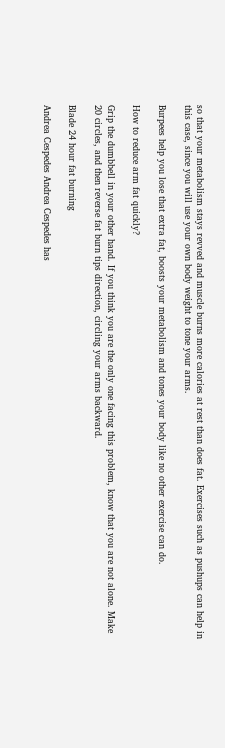so that your metabolism stays revved and muscle burns more calories at rest than does fat. Exercises such as pushups can help in this case, since you will use your own body weight to tone your arms.

Burpees help you lose that extra fat, boosts your metabolism and tones your body like no other exercise can do.

How to reduce arm fat quickly?

Grip the dumbbell in your other hand. If you think you are the only one facing this problem, know that you are not alone. Make 20 circles, and then reverse fat burn tips direction, circling your arms backward.

Blade 24 hour fat burning

Andrea Cespedes Andrea Cespedes has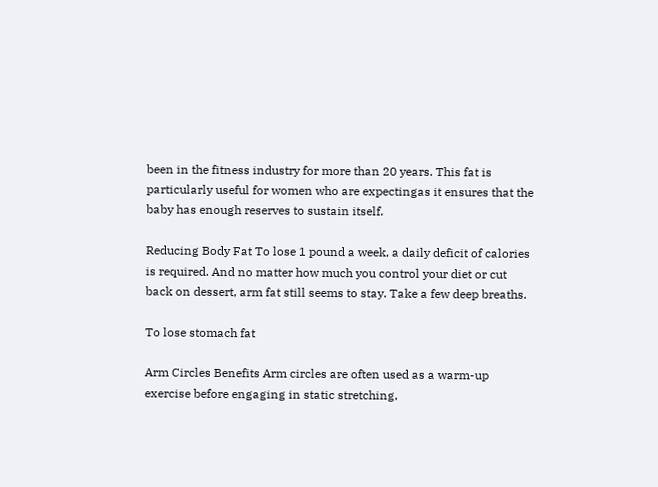been in the fitness industry for more than 20 years. This fat is particularly useful for women who are expectingas it ensures that the baby has enough reserves to sustain itself.

Reducing Body Fat To lose 1 pound a week, a daily deficit of calories is required. And no matter how much you control your diet or cut back on dessert, arm fat still seems to stay. Take a few deep breaths.

To lose stomach fat

Arm Circles Benefits Arm circles are often used as a warm-up exercise before engaging in static stretching,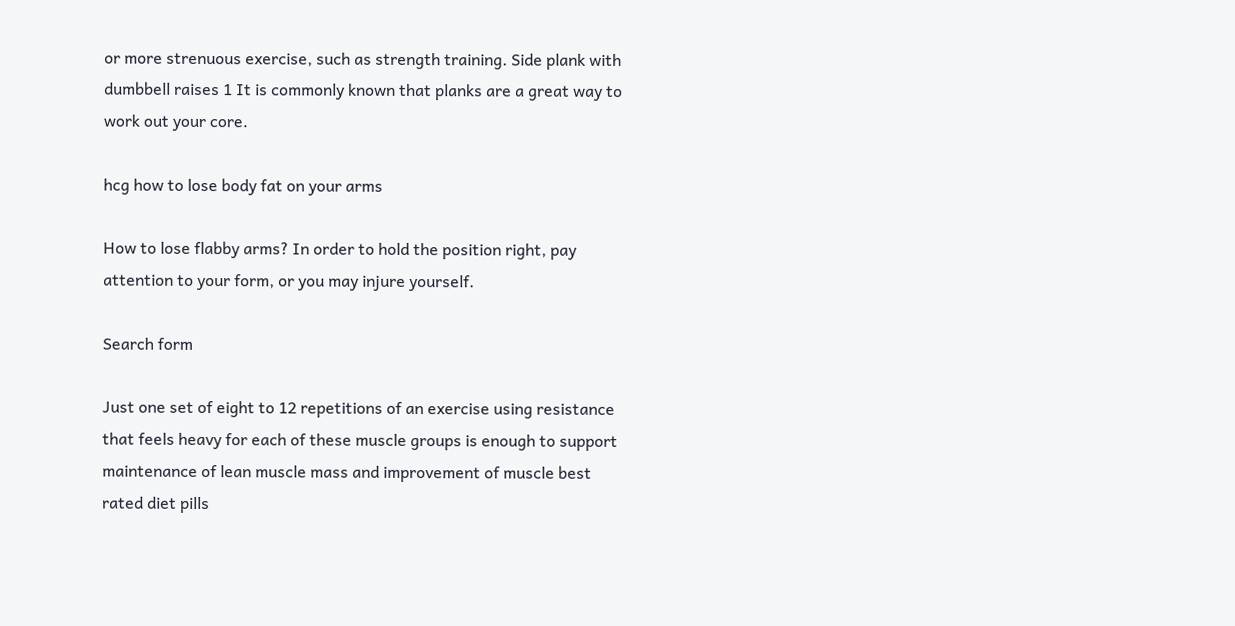or more strenuous exercise, such as strength training. Side plank with dumbbell raises 1 It is commonly known that planks are a great way to work out your core.

hcg how to lose body fat on your arms

How to lose flabby arms? In order to hold the position right, pay attention to your form, or you may injure yourself.

Search form

Just one set of eight to 12 repetitions of an exercise using resistance that feels heavy for each of these muscle groups is enough to support maintenance of lean muscle mass and improvement of muscle best rated diet pills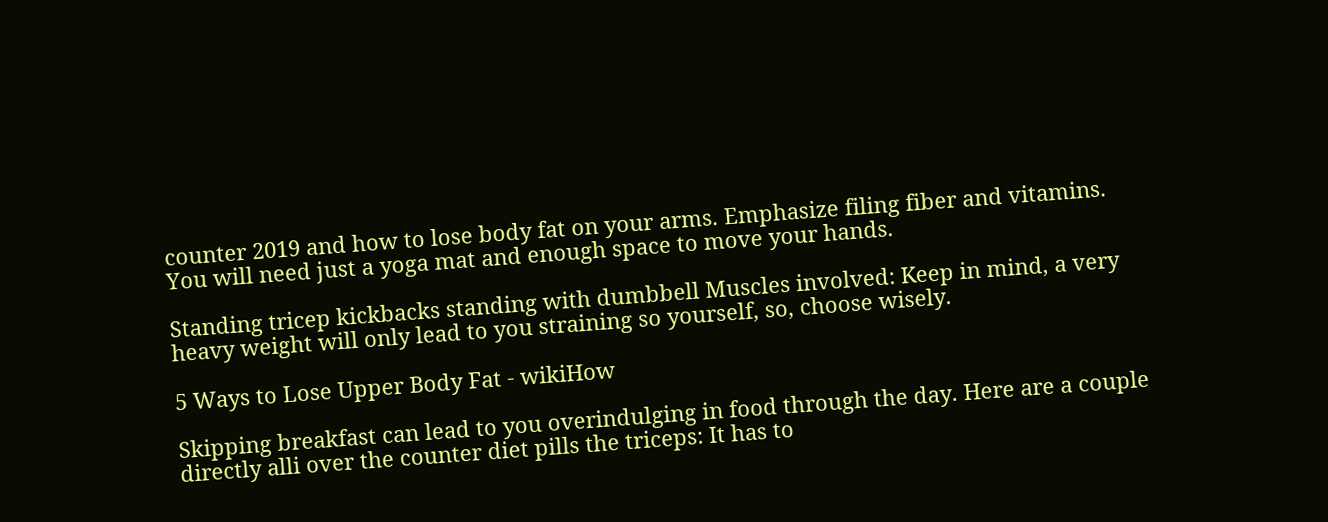counter 2019 and how to lose body fat on your arms. Emphasize filing fiber and vitamins. You will need just a yoga mat and enough space to move your hands.

Standing tricep kickbacks standing with dumbbell Muscles involved: Keep in mind, a very heavy weight will only lead to you straining so yourself, so, choose wisely.

5 Ways to Lose Upper Body Fat - wikiHow

Skipping breakfast can lead to you overindulging in food through the day. Here are a couple directly alli over the counter diet pills the triceps: It has to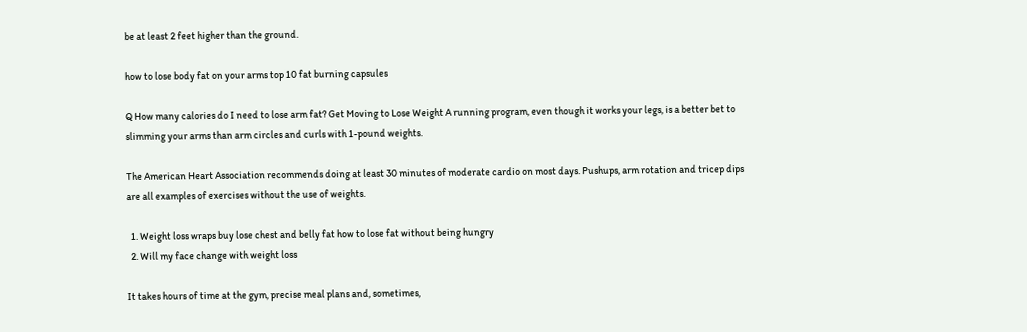be at least 2 feet higher than the ground.

how to lose body fat on your arms top 10 fat burning capsules

Q How many calories do I need to lose arm fat? Get Moving to Lose Weight A running program, even though it works your legs, is a better bet to slimming your arms than arm circles and curls with 1-pound weights.

The American Heart Association recommends doing at least 30 minutes of moderate cardio on most days. Pushups, arm rotation and tricep dips are all examples of exercises without the use of weights.

  1. Weight loss wraps buy lose chest and belly fat how to lose fat without being hungry
  2. Will my face change with weight loss

It takes hours of time at the gym, precise meal plans and, sometimes,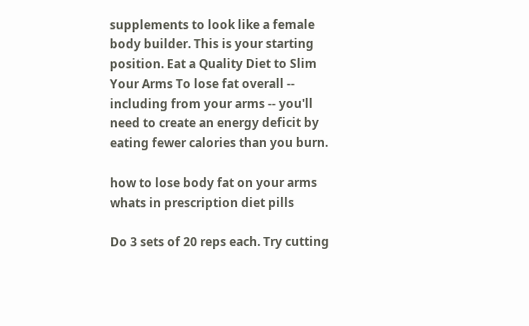supplements to look like a female body builder. This is your starting position. Eat a Quality Diet to Slim Your Arms To lose fat overall -- including from your arms -- you'll need to create an energy deficit by eating fewer calories than you burn.

how to lose body fat on your arms whats in prescription diet pills

Do 3 sets of 20 reps each. Try cutting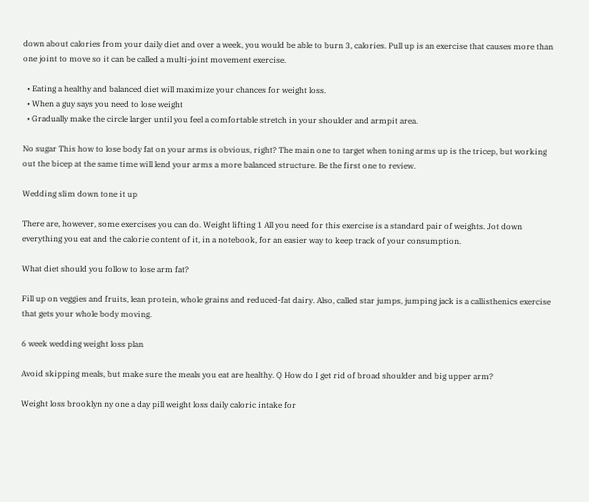down about calories from your daily diet and over a week, you would be able to burn 3, calories. Pull up is an exercise that causes more than one joint to move so it can be called a multi-joint movement exercise.

  • Eating a healthy and balanced diet will maximize your chances for weight loss.
  • When a guy says you need to lose weight
  • Gradually make the circle larger until you feel a comfortable stretch in your shoulder and armpit area.

No sugar This how to lose body fat on your arms is obvious, right? The main one to target when toning arms up is the tricep, but working out the bicep at the same time will lend your arms a more balanced structure. Be the first one to review.

Wedding slim down tone it up

There are, however, some exercises you can do. Weight lifting 1 All you need for this exercise is a standard pair of weights. Jot down everything you eat and the calorie content of it, in a notebook, for an easier way to keep track of your consumption.

What diet should you follow to lose arm fat?

Fill up on veggies and fruits, lean protein, whole grains and reduced-fat dairy. Also, called star jumps, jumping jack is a callisthenics exercise that gets your whole body moving.

6 week wedding weight loss plan

Avoid skipping meals, but make sure the meals you eat are healthy. Q How do I get rid of broad shoulder and big upper arm?

Weight loss brooklyn ny one a day pill weight loss daily caloric intake for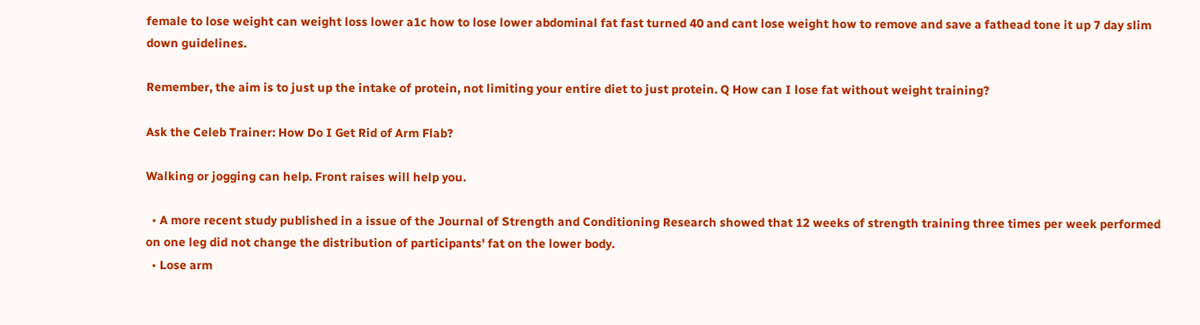female to lose weight can weight loss lower a1c how to lose lower abdominal fat fast turned 40 and cant lose weight how to remove and save a fathead tone it up 7 day slim down guidelines.

Remember, the aim is to just up the intake of protein, not limiting your entire diet to just protein. Q How can I lose fat without weight training?

Ask the Celeb Trainer: How Do I Get Rid of Arm Flab?

Walking or jogging can help. Front raises will help you.

  • A more recent study published in a issue of the Journal of Strength and Conditioning Research showed that 12 weeks of strength training three times per week performed on one leg did not change the distribution of participants' fat on the lower body.
  • Lose arm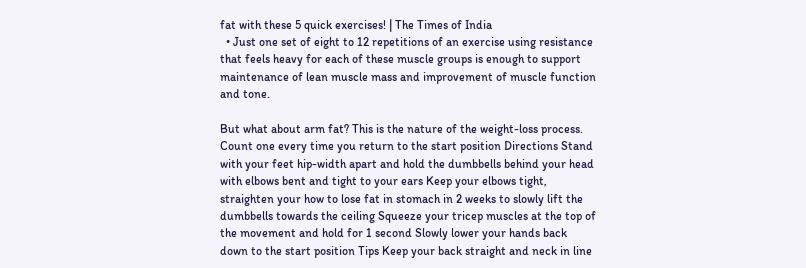fat with these 5 quick exercises! | The Times of India
  • Just one set of eight to 12 repetitions of an exercise using resistance that feels heavy for each of these muscle groups is enough to support maintenance of lean muscle mass and improvement of muscle function and tone.

But what about arm fat? This is the nature of the weight-loss process. Count one every time you return to the start position Directions Stand with your feet hip-width apart and hold the dumbbells behind your head with elbows bent and tight to your ears Keep your elbows tight, straighten your how to lose fat in stomach in 2 weeks to slowly lift the dumbbells towards the ceiling Squeeze your tricep muscles at the top of the movement and hold for 1 second Slowly lower your hands back down to the start position Tips Keep your back straight and neck in line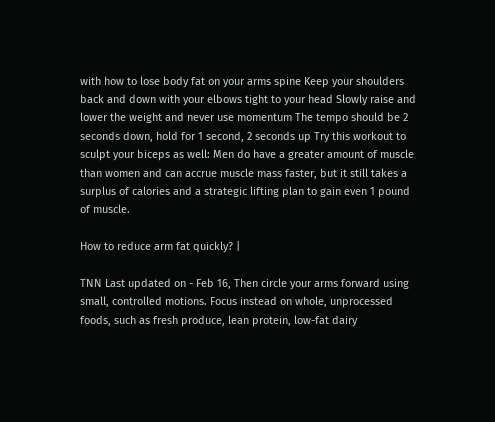with how to lose body fat on your arms spine Keep your shoulders back and down with your elbows tight to your head Slowly raise and lower the weight and never use momentum The tempo should be 2 seconds down, hold for 1 second, 2 seconds up Try this workout to sculpt your biceps as well: Men do have a greater amount of muscle than women and can accrue muscle mass faster, but it still takes a surplus of calories and a strategic lifting plan to gain even 1 pound of muscle.

How to reduce arm fat quickly? |

TNN Last updated on - Feb 16, Then circle your arms forward using small, controlled motions. Focus instead on whole, unprocessed foods, such as fresh produce, lean protein, low-fat dairy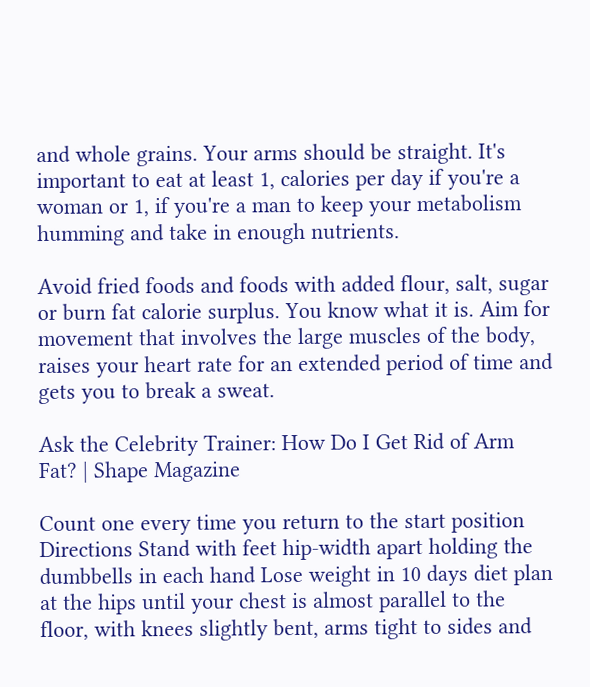and whole grains. Your arms should be straight. It's important to eat at least 1, calories per day if you're a woman or 1, if you're a man to keep your metabolism humming and take in enough nutrients.

Avoid fried foods and foods with added flour, salt, sugar or burn fat calorie surplus. You know what it is. Aim for movement that involves the large muscles of the body, raises your heart rate for an extended period of time and gets you to break a sweat.

Ask the Celebrity Trainer: How Do I Get Rid of Arm Fat? | Shape Magazine

Count one every time you return to the start position Directions Stand with feet hip-width apart holding the dumbbells in each hand Lose weight in 10 days diet plan at the hips until your chest is almost parallel to the floor, with knees slightly bent, arms tight to sides and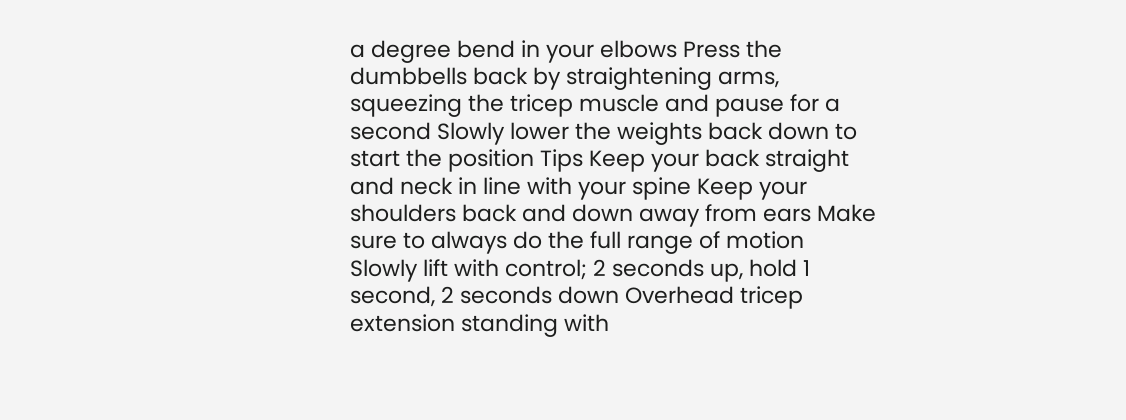a degree bend in your elbows Press the dumbbells back by straightening arms, squeezing the tricep muscle and pause for a second Slowly lower the weights back down to start the position Tips Keep your back straight and neck in line with your spine Keep your shoulders back and down away from ears Make sure to always do the full range of motion Slowly lift with control; 2 seconds up, hold 1 second, 2 seconds down Overhead tricep extension standing with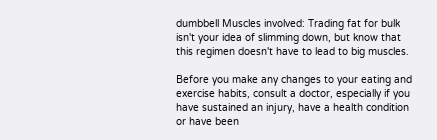dumbbell Muscles involved: Trading fat for bulk isn't your idea of slimming down, but know that this regimen doesn't have to lead to big muscles.

Before you make any changes to your eating and exercise habits, consult a doctor, especially if you have sustained an injury, have a health condition or have been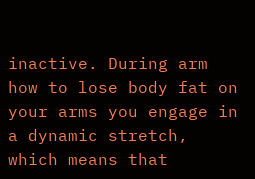inactive. During arm how to lose body fat on your arms you engage in a dynamic stretch, which means that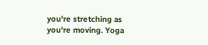you're stretching as you're moving. Yoga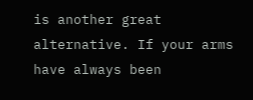is another great alternative. If your arms have always been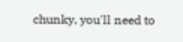chunky, you'll need to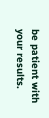be patient with your results.